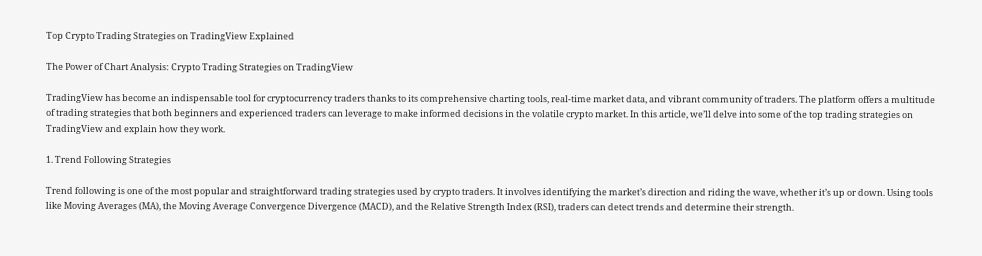Top Crypto Trading Strategies on TradingView Explained

The Power of Chart Analysis: Crypto Trading Strategies on TradingView

TradingView has become an indispensable tool for cryptocurrency traders thanks to its comprehensive charting tools, real-time market data, and vibrant community of traders. The platform offers a multitude of trading strategies that both beginners and experienced traders can leverage to make informed decisions in the volatile crypto market. In this article, we’ll delve into some of the top trading strategies on TradingView and explain how they work.

1. Trend Following Strategies

Trend following is one of the most popular and straightforward trading strategies used by crypto traders. It involves identifying the market’s direction and riding the wave, whether it’s up or down. Using tools like Moving Averages (MA), the Moving Average Convergence Divergence (MACD), and the Relative Strength Index (RSI), traders can detect trends and determine their strength.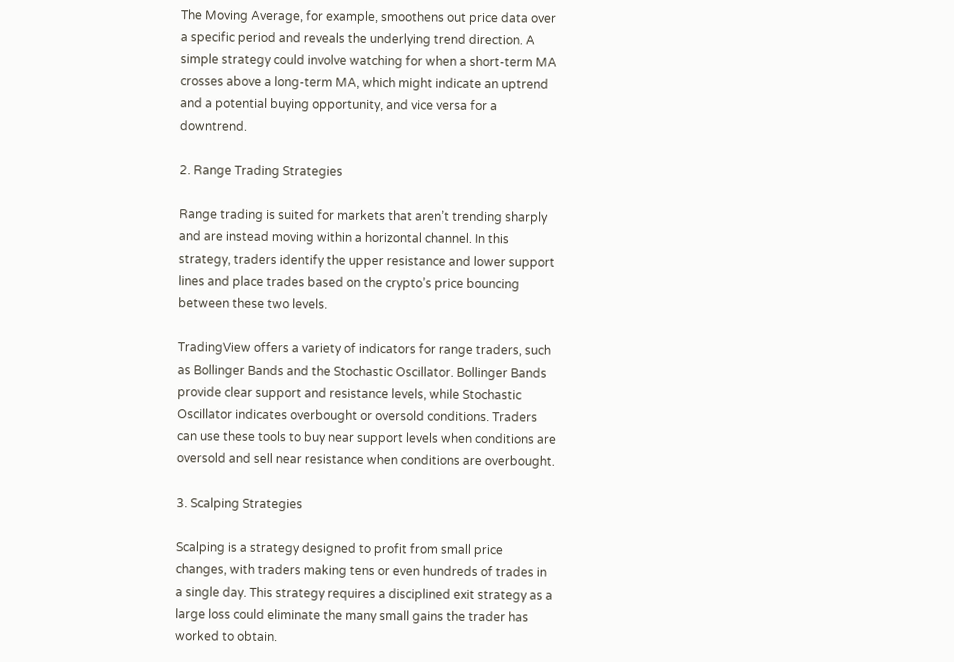The Moving Average, for example, smoothens out price data over a specific period and reveals the underlying trend direction. A simple strategy could involve watching for when a short-term MA crosses above a long-term MA, which might indicate an uptrend and a potential buying opportunity, and vice versa for a downtrend.

2. Range Trading Strategies

Range trading is suited for markets that aren’t trending sharply and are instead moving within a horizontal channel. In this strategy, traders identify the upper resistance and lower support lines and place trades based on the crypto’s price bouncing between these two levels.

TradingView offers a variety of indicators for range traders, such as Bollinger Bands and the Stochastic Oscillator. Bollinger Bands provide clear support and resistance levels, while Stochastic Oscillator indicates overbought or oversold conditions. Traders can use these tools to buy near support levels when conditions are oversold and sell near resistance when conditions are overbought.

3. Scalping Strategies

Scalping is a strategy designed to profit from small price changes, with traders making tens or even hundreds of trades in a single day. This strategy requires a disciplined exit strategy as a large loss could eliminate the many small gains the trader has worked to obtain.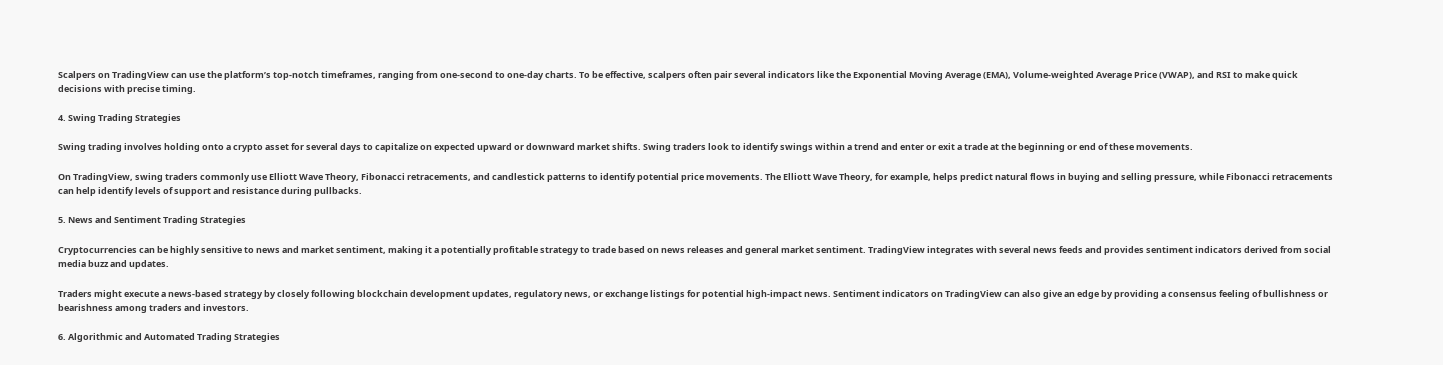Scalpers on TradingView can use the platform’s top-notch timeframes, ranging from one-second to one-day charts. To be effective, scalpers often pair several indicators like the Exponential Moving Average (EMA), Volume-weighted Average Price (VWAP), and RSI to make quick decisions with precise timing.

4. Swing Trading Strategies

Swing trading involves holding onto a crypto asset for several days to capitalize on expected upward or downward market shifts. Swing traders look to identify swings within a trend and enter or exit a trade at the beginning or end of these movements.

On TradingView, swing traders commonly use Elliott Wave Theory, Fibonacci retracements, and candlestick patterns to identify potential price movements. The Elliott Wave Theory, for example, helps predict natural flows in buying and selling pressure, while Fibonacci retracements can help identify levels of support and resistance during pullbacks.

5. News and Sentiment Trading Strategies

Cryptocurrencies can be highly sensitive to news and market sentiment, making it a potentially profitable strategy to trade based on news releases and general market sentiment. TradingView integrates with several news feeds and provides sentiment indicators derived from social media buzz and updates.

Traders might execute a news-based strategy by closely following blockchain development updates, regulatory news, or exchange listings for potential high-impact news. Sentiment indicators on TradingView can also give an edge by providing a consensus feeling of bullishness or bearishness among traders and investors.

6. Algorithmic and Automated Trading Strategies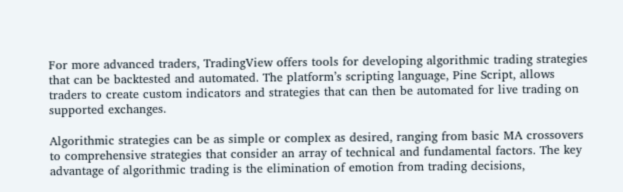For more advanced traders, TradingView offers tools for developing algorithmic trading strategies that can be backtested and automated. The platform’s scripting language, Pine Script, allows traders to create custom indicators and strategies that can then be automated for live trading on supported exchanges.

Algorithmic strategies can be as simple or complex as desired, ranging from basic MA crossovers to comprehensive strategies that consider an array of technical and fundamental factors. The key advantage of algorithmic trading is the elimination of emotion from trading decisions,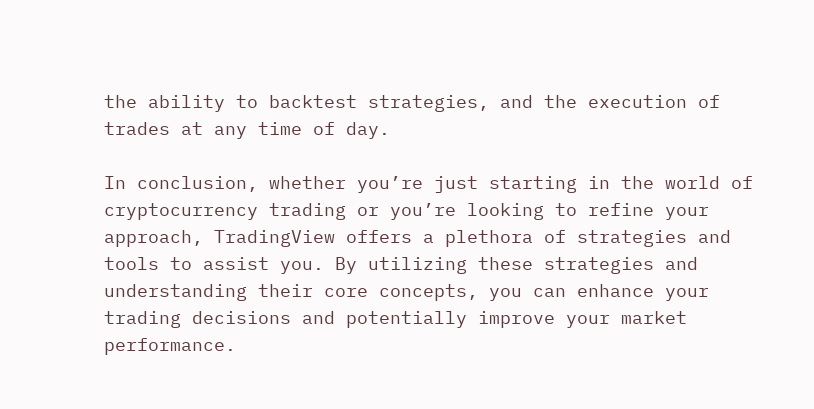the ability to backtest strategies, and the execution of trades at any time of day.

In conclusion, whether you’re just starting in the world of cryptocurrency trading or you’re looking to refine your approach, TradingView offers a plethora of strategies and tools to assist you. By utilizing these strategies and understanding their core concepts, you can enhance your trading decisions and potentially improve your market performance.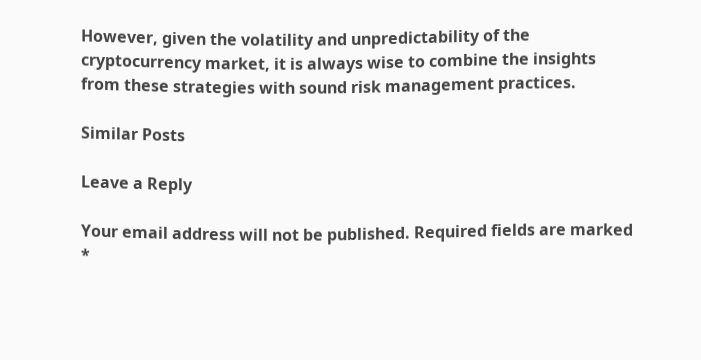However, given the volatility and unpredictability of the cryptocurrency market, it is always wise to combine the insights from these strategies with sound risk management practices.

Similar Posts

Leave a Reply

Your email address will not be published. Required fields are marked *